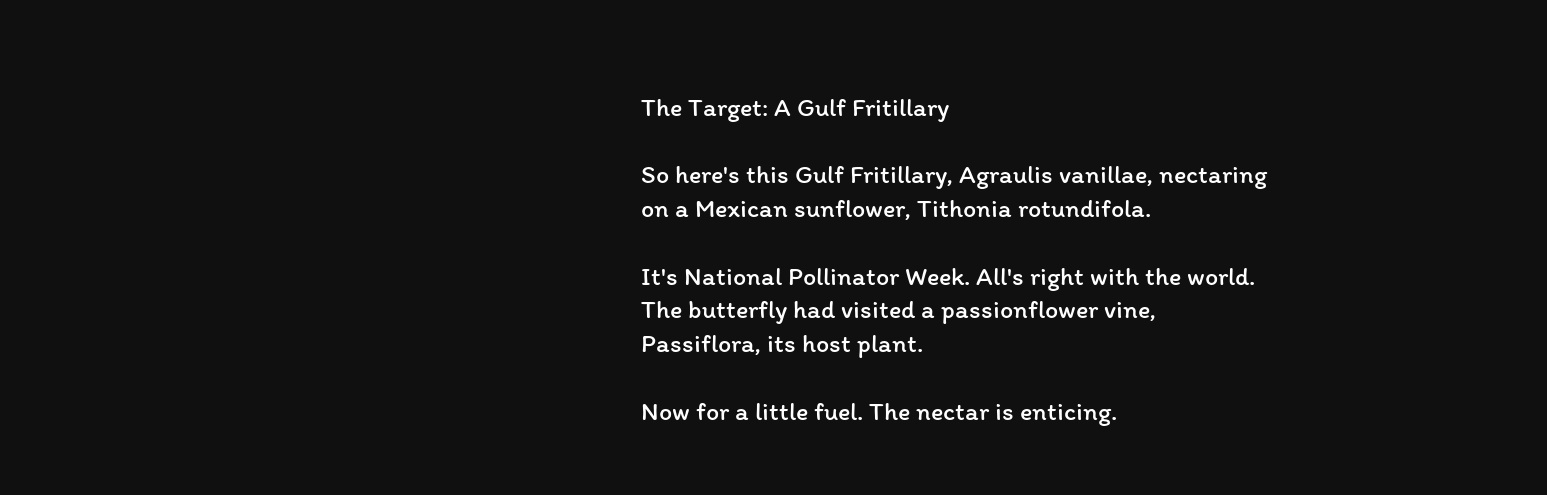The Target: A Gulf Fritillary

So here's this Gulf Fritillary, Agraulis vanillae, nectaring on a Mexican sunflower, Tithonia rotundifola.

It's National Pollinator Week. All's right with the world. The butterfly had visited a passionflower vine, Passiflora, its host plant.

Now for a little fuel. The nectar is enticing.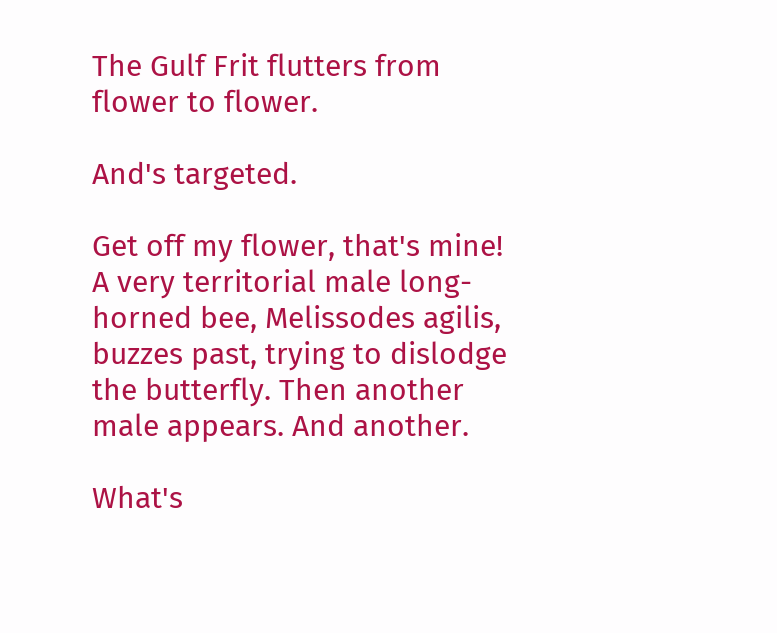The Gulf Frit flutters from flower to flower.

And's targeted.

Get off my flower, that's mine! A very territorial male long-horned bee, Melissodes agilis, buzzes past, trying to dislodge the butterfly. Then another male appears. And another.

What's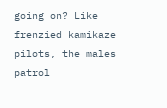going on? Like frenzied kamikaze pilots, the males patrol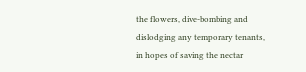the flowers, dive-bombing and dislodging any temporary tenants, in hopes of saving the nectar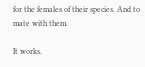for the females of their species. And to mate with them.

It works.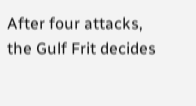After four attacks, the Gulf Frit decides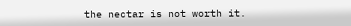the nectar is not worth it.